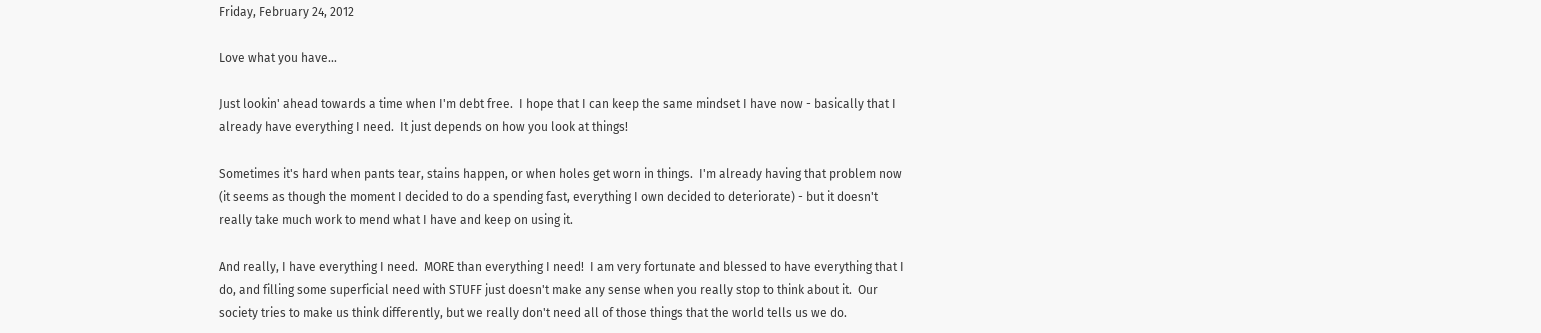Friday, February 24, 2012

Love what you have...

Just lookin' ahead towards a time when I'm debt free.  I hope that I can keep the same mindset I have now - basically that I already have everything I need.  It just depends on how you look at things!

Sometimes it's hard when pants tear, stains happen, or when holes get worn in things.  I'm already having that problem now (it seems as though the moment I decided to do a spending fast, everything I own decided to deteriorate) - but it doesn't really take much work to mend what I have and keep on using it.

And really, I have everything I need.  MORE than everything I need!  I am very fortunate and blessed to have everything that I do, and filling some superficial need with STUFF just doesn't make any sense when you really stop to think about it.  Our society tries to make us think differently, but we really don't need all of those things that the world tells us we do.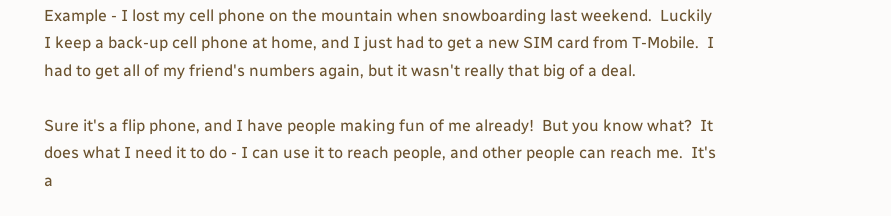Example - I lost my cell phone on the mountain when snowboarding last weekend.  Luckily I keep a back-up cell phone at home, and I just had to get a new SIM card from T-Mobile.  I had to get all of my friend's numbers again, but it wasn't really that big of a deal.

Sure it's a flip phone, and I have people making fun of me already!  But you know what?  It does what I need it to do - I can use it to reach people, and other people can reach me.  It's a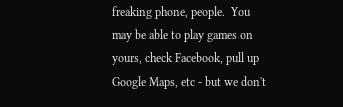freaking phone, people.  You may be able to play games on yours, check Facebook, pull up Google Maps, etc - but we don't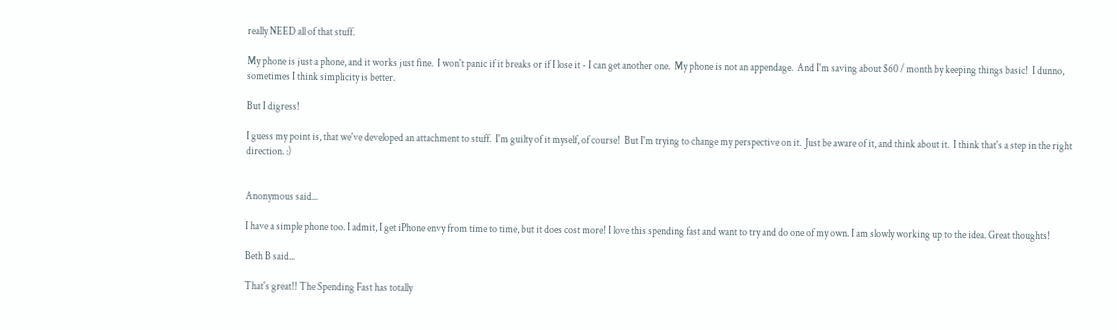really NEED all of that stuff.

My phone is just a phone, and it works just fine.  I won't panic if it breaks or if I lose it - I can get another one.  My phone is not an appendage.  And I'm saving about $60 / month by keeping things basic!  I dunno, sometimes I think simplicity is better.

But I digress!

I guess my point is, that we've developed an attachment to stuff.  I'm guilty of it myself, of course!  But I'm trying to change my perspective on it.  Just be aware of it, and think about it.  I think that's a step in the right direction. :)


Anonymous said...

I have a simple phone too. I admit, I get iPhone envy from time to time, but it does cost more! I love this spending fast and want to try and do one of my own. I am slowly working up to the idea. Great thoughts!

Beth B said...

That's great!! The Spending Fast has totally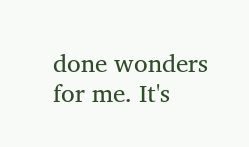done wonders for me. It's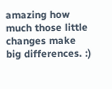amazing how much those little changes make big differences. :)